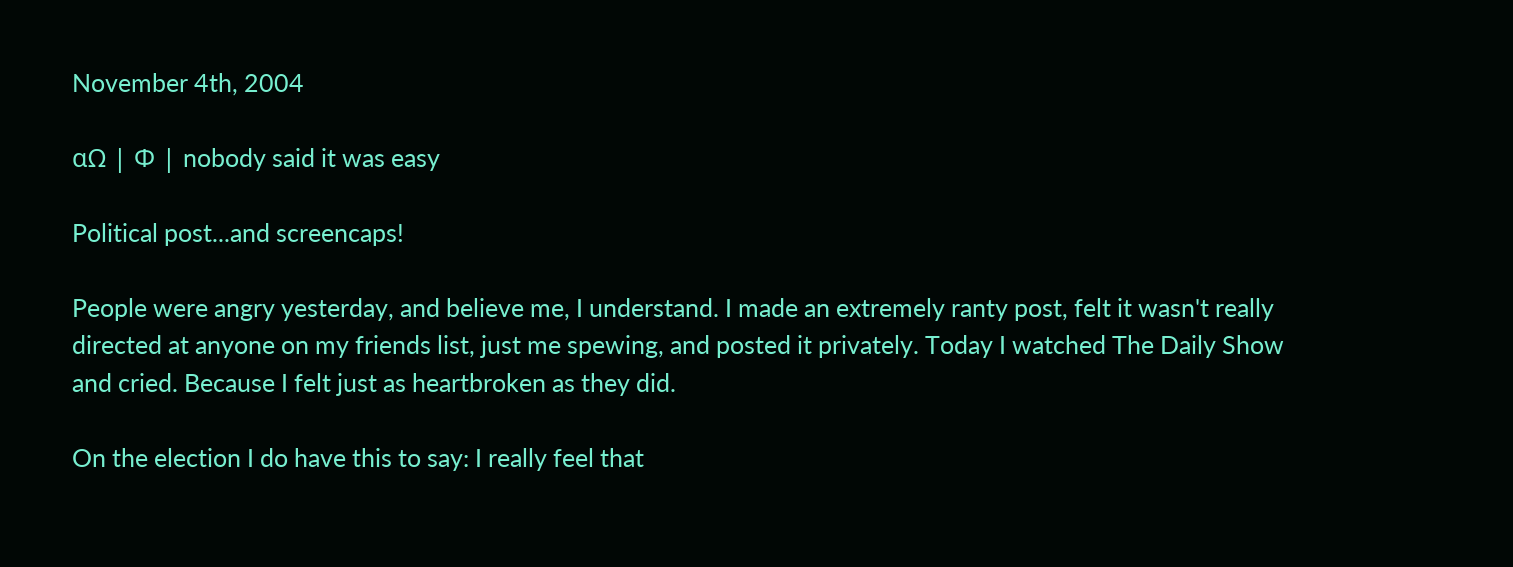November 4th, 2004

αΩ | Φ | nobody said it was easy

Political post...and screencaps!

People were angry yesterday, and believe me, I understand. I made an extremely ranty post, felt it wasn't really directed at anyone on my friends list, just me spewing, and posted it privately. Today I watched The Daily Show and cried. Because I felt just as heartbroken as they did.

On the election I do have this to say: I really feel that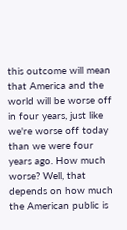this outcome will mean that America and the world will be worse off in four years, just like we're worse off today than we were four years ago. How much worse? Well, that depends on how much the American public is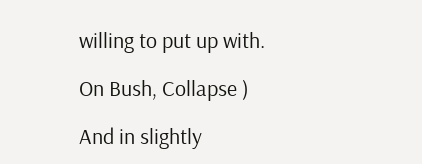willing to put up with.

On Bush, Collapse )

And in slightly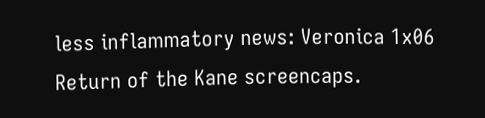less inflammatory news: Veronica 1x06 Return of the Kane screencaps.